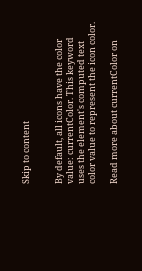Skip to content


By default, all icons have the color value: currentColor. This keyword uses the element's computed text color value to represent the icon color.

Read more about currentColor on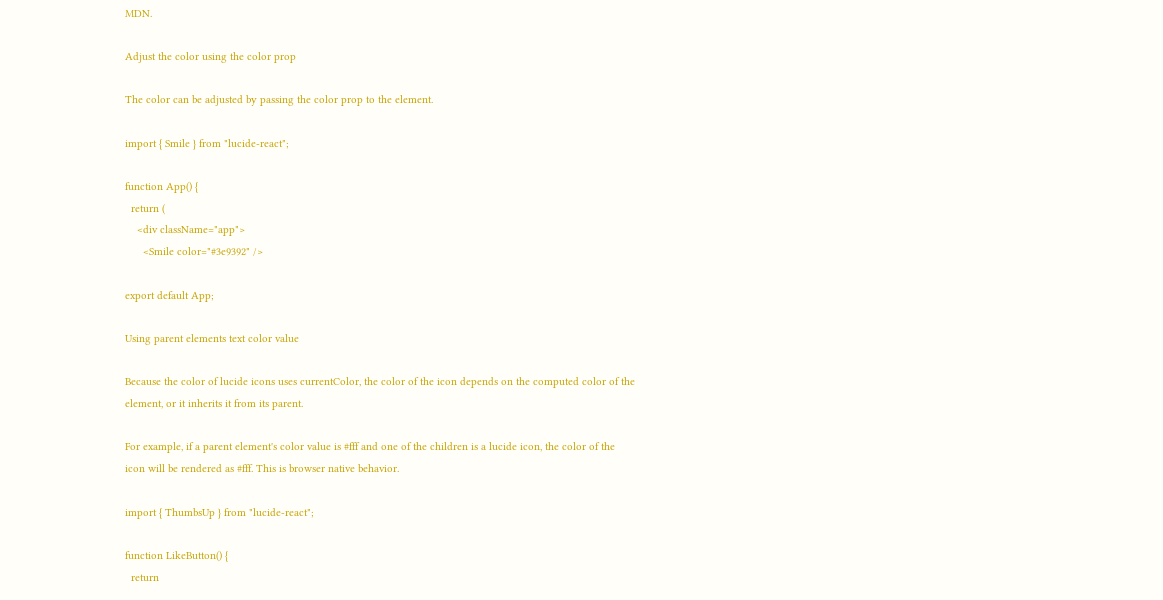MDN.

Adjust the color using the color prop

The color can be adjusted by passing the color prop to the element.

import { Smile } from "lucide-react";

function App() {
  return (
    <div className="app">
      <Smile color="#3e9392" />

export default App;

Using parent elements text color value

Because the color of lucide icons uses currentColor, the color of the icon depends on the computed color of the element, or it inherits it from its parent.

For example, if a parent element's color value is #fff and one of the children is a lucide icon, the color of the icon will be rendered as #fff. This is browser native behavior.

import { ThumbsUp } from "lucide-react";

function LikeButton() {
  return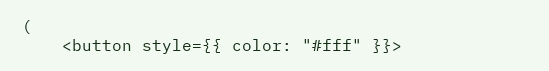(
    <button style={{ color: "#fff" }}>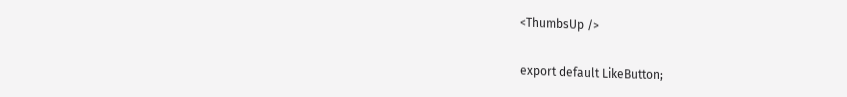<ThumbsUp />

export default LikeButton;